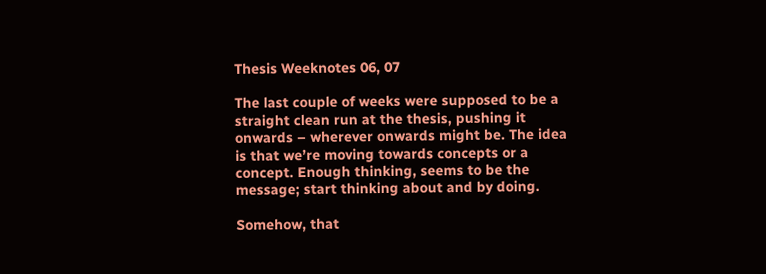Thesis Weeknotes 06, 07

The last couple of weeks were supposed to be a straight clean run at the thesis, pushing it onwards – wherever onwards might be. The idea is that we’re moving towards concepts or a concept. Enough thinking, seems to be the message; start thinking about and by doing.

Somehow, that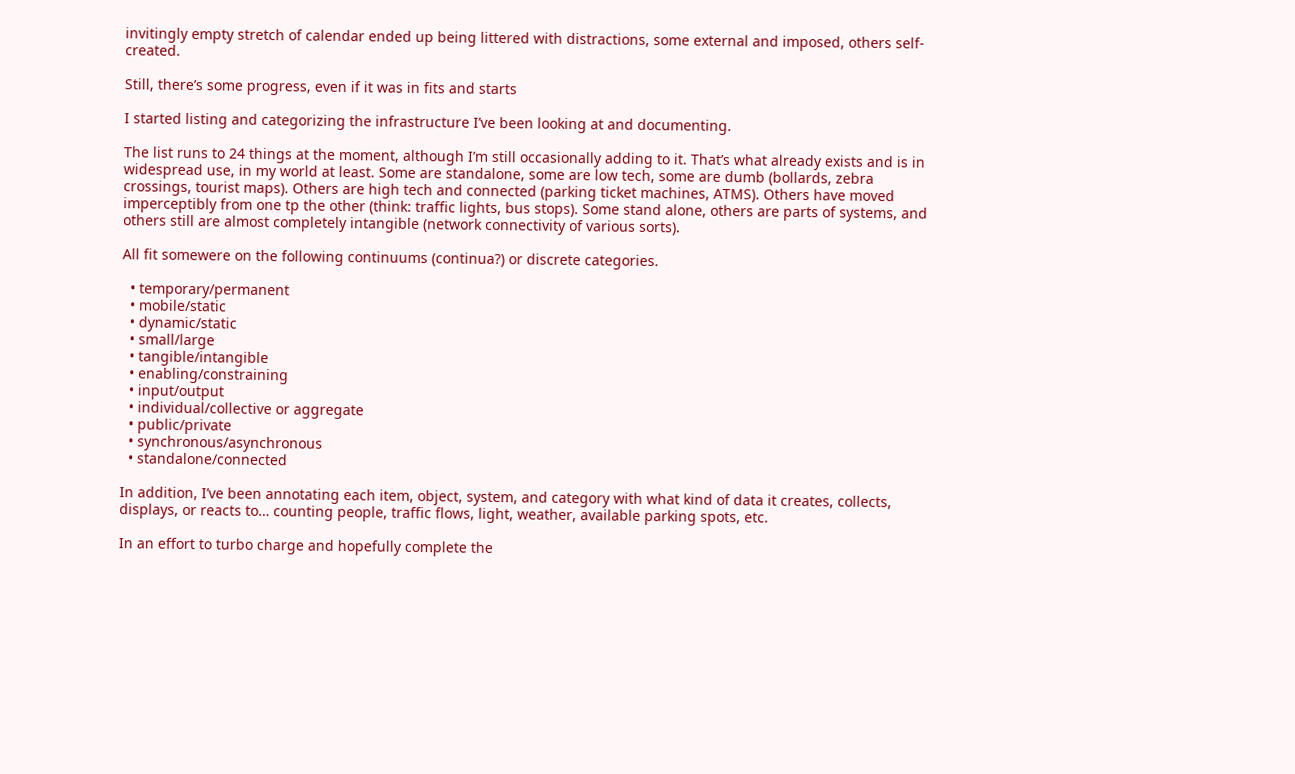invitingly empty stretch of calendar ended up being littered with distractions, some external and imposed, others self-created.

Still, there’s some progress, even if it was in fits and starts

I started listing and categorizing the infrastructure I’ve been looking at and documenting.

The list runs to 24 things at the moment, although I’m still occasionally adding to it. That’s what already exists and is in widespread use, in my world at least. Some are standalone, some are low tech, some are dumb (bollards, zebra crossings, tourist maps). Others are high tech and connected (parking ticket machines, ATMS). Others have moved imperceptibly from one tp the other (think: traffic lights, bus stops). Some stand alone, others are parts of systems, and others still are almost completely intangible (network connectivity of various sorts).

All fit somewere on the following continuums (continua?) or discrete categories.

  • temporary/permanent
  • mobile/static
  • dynamic/static
  • small/large
  • tangible/intangible
  • enabling/constraining
  • input/output
  • individual/collective or aggregate
  • public/private
  • synchronous/asynchronous
  • standalone/connected

In addition, I’ve been annotating each item, object, system, and category with what kind of data it creates, collects, displays, or reacts to… counting people, traffic flows, light, weather, available parking spots, etc.

In an effort to turbo charge and hopefully complete the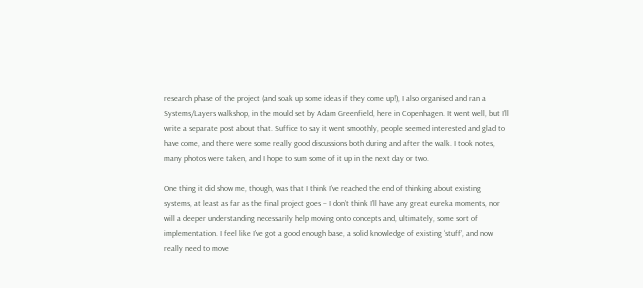research phase of the project (and soak up some ideas if they come up!), I also organised and ran a Systems/Layers walkshop, in the mould set by Adam Greenfield, here in Copenhagen. It went well, but I’ll write a separate post about that. Suffice to say it went smoothly, people seemed interested and glad to have come, and there were some really good discussions both during and after the walk. I took notes, many photos were taken, and I hope to sum some of it up in the next day or two.

One thing it did show me, though, was that I think I’ve reached the end of thinking about existing systems, at least as far as the final project goes – I don’t think I’ll have any great eureka moments, nor will a deeper understanding necessarily help moving onto concepts and, ultimately, some sort of implementation. I feel like I’ve got a good enough base, a solid knowledge of existing ‘stuff’, and now really need to move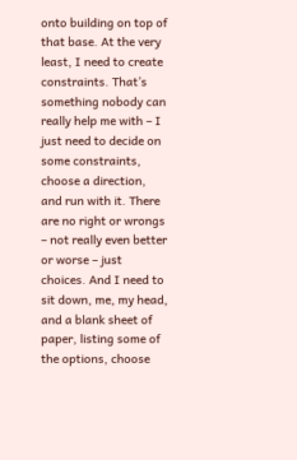onto building on top of that base. At the very least, I need to create constraints. That’s something nobody can really help me with – I just need to decide on some constraints, choose a direction, and run with it. There are no right or wrongs – not really even better or worse – just choices. And I need to sit down, me, my head, and a blank sheet of paper, listing some of the options, choose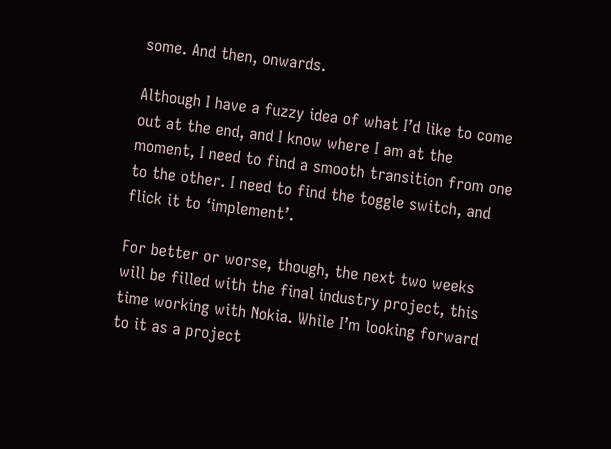some. And then, onwards.

Although I have a fuzzy idea of what I’d like to come out at the end, and I know where I am at the moment, I need to find a smooth transition from one to the other. I need to find the toggle switch, and flick it to ‘implement’.

For better or worse, though, the next two weeks will be filled with the final industry project, this time working with Nokia. While I’m looking forward to it as a project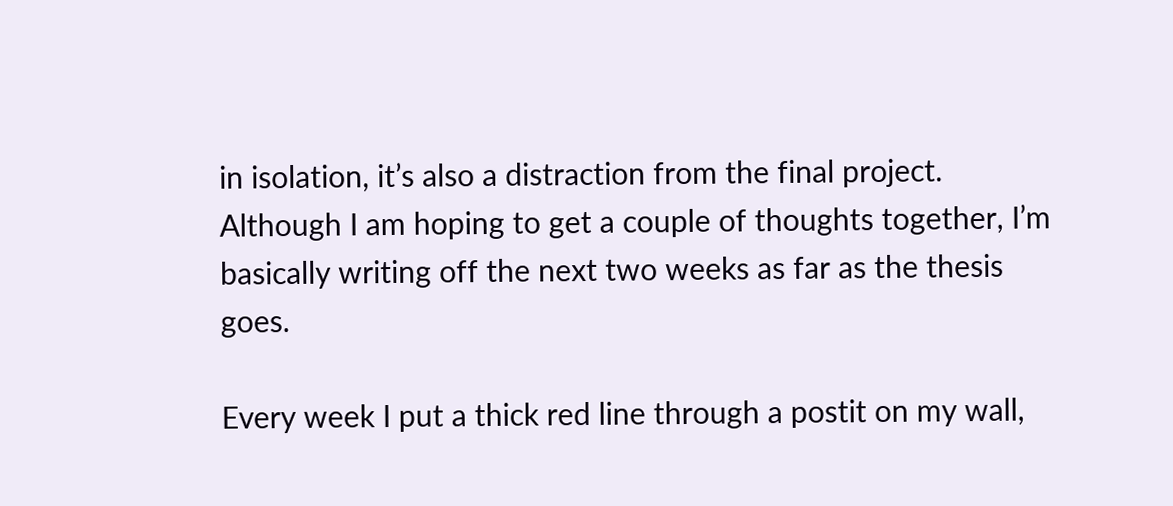in isolation, it’s also a distraction from the final project. Although I am hoping to get a couple of thoughts together, I’m basically writing off the next two weeks as far as the thesis goes.

Every week I put a thick red line through a postit on my wall,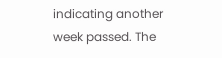indicating another week passed. The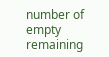number of empty remaining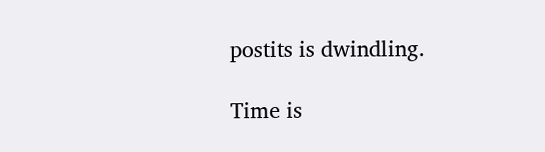postits is dwindling.

Time is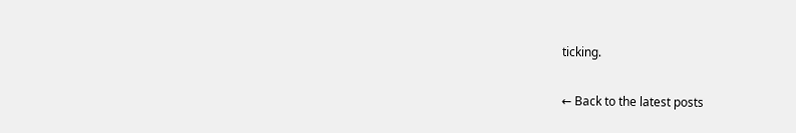ticking.

← Back to the latest posts